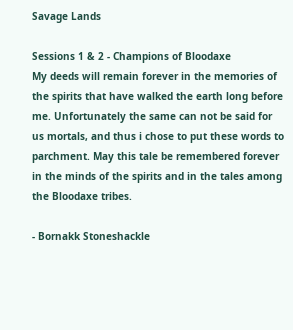Savage Lands

Sessions 1 & 2 - Champions of Bloodaxe
My deeds will remain forever in the memories of the spirits that have walked the earth long before me. Unfortunately the same can not be said for us mortals, and thus i chose to put these words to parchment. May this tale be remembered forever in the minds of the spirits and in the tales among the Bloodaxe tribes.

- Bornakk Stoneshackle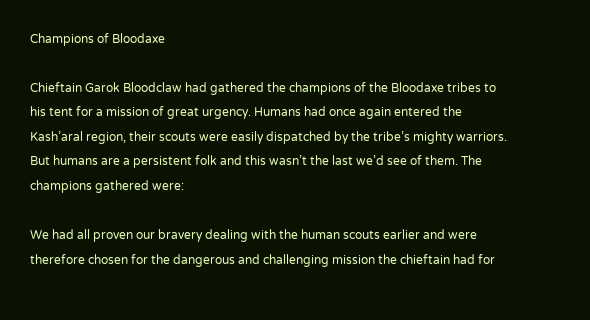Champions of Bloodaxe

Chieftain Garok Bloodclaw had gathered the champions of the Bloodaxe tribes to his tent for a mission of great urgency. Humans had once again entered the Kash’aral region, their scouts were easily dispatched by the tribe’s mighty warriors. But humans are a persistent folk and this wasn’t the last we’d see of them. The champions gathered were:

We had all proven our bravery dealing with the human scouts earlier and were therefore chosen for the dangerous and challenging mission the chieftain had for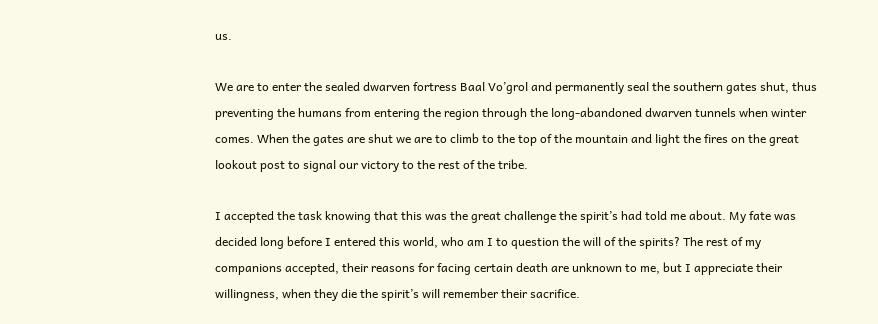us.

We are to enter the sealed dwarven fortress Baal Vo’grol and permanently seal the southern gates shut, thus preventing the humans from entering the region through the long-abandoned dwarven tunnels when winter comes. When the gates are shut we are to climb to the top of the mountain and light the fires on the great lookout post to signal our victory to the rest of the tribe.

I accepted the task knowing that this was the great challenge the spirit’s had told me about. My fate was decided long before I entered this world, who am I to question the will of the spirits? The rest of my companions accepted, their reasons for facing certain death are unknown to me, but I appreciate their willingness, when they die the spirit’s will remember their sacrifice.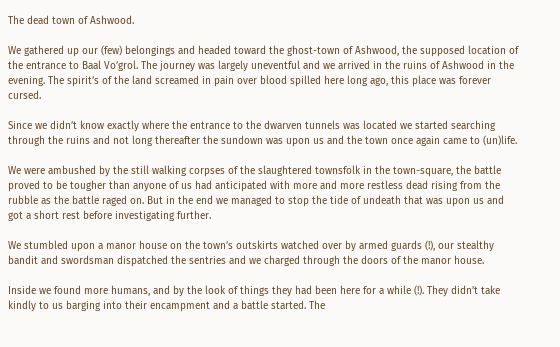The dead town of Ashwood.

We gathered up our (few) belongings and headed toward the ghost-town of Ashwood, the supposed location of the entrance to Baal Vo’grol. The journey was largely uneventful and we arrived in the ruins of Ashwood in the evening. The spirit’s of the land screamed in pain over blood spilled here long ago, this place was forever cursed.

Since we didn’t know exactly where the entrance to the dwarven tunnels was located we started searching through the ruins and not long thereafter the sundown was upon us and the town once again came to (un)life.

We were ambushed by the still walking corpses of the slaughtered townsfolk in the town-square, the battle proved to be tougher than anyone of us had anticipated with more and more restless dead rising from the rubble as the battle raged on. But in the end we managed to stop the tide of undeath that was upon us and got a short rest before investigating further.

We stumbled upon a manor house on the town’s outskirts watched over by armed guards (!), our stealthy bandit and swordsman dispatched the sentries and we charged through the doors of the manor house.

Inside we found more humans, and by the look of things they had been here for a while (!). They didn’t take kindly to us barging into their encampment and a battle started. The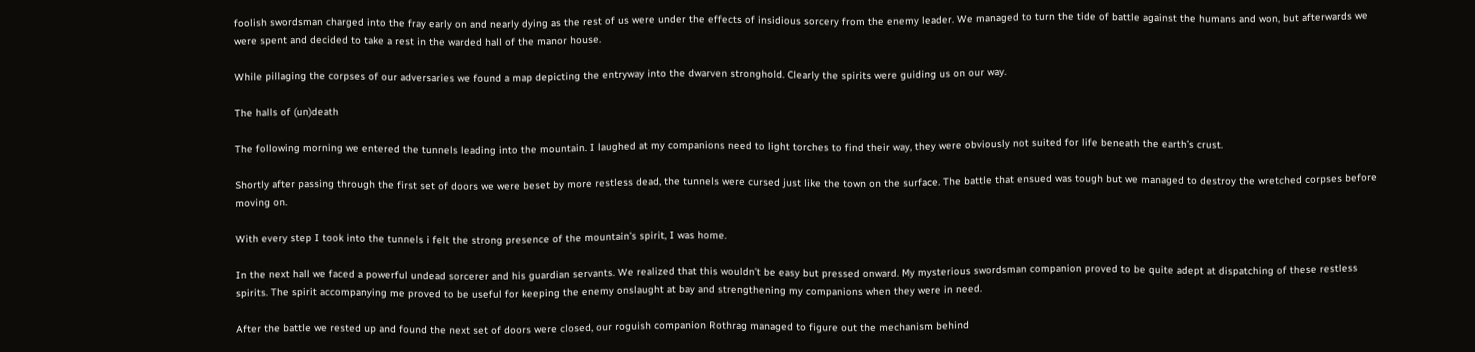foolish swordsman charged into the fray early on and nearly dying as the rest of us were under the effects of insidious sorcery from the enemy leader. We managed to turn the tide of battle against the humans and won, but afterwards we were spent and decided to take a rest in the warded hall of the manor house.

While pillaging the corpses of our adversaries we found a map depicting the entryway into the dwarven stronghold. Clearly the spirits were guiding us on our way.

The halls of (un)death

The following morning we entered the tunnels leading into the mountain. I laughed at my companions need to light torches to find their way, they were obviously not suited for life beneath the earth’s crust.

Shortly after passing through the first set of doors we were beset by more restless dead, the tunnels were cursed just like the town on the surface. The battle that ensued was tough but we managed to destroy the wretched corpses before moving on.

With every step I took into the tunnels i felt the strong presence of the mountain’s spirit, I was home.

In the next hall we faced a powerful undead sorcerer and his guardian servants. We realized that this wouldn’t be easy but pressed onward. My mysterious swordsman companion proved to be quite adept at dispatching of these restless spirits. The spirit accompanying me proved to be useful for keeping the enemy onslaught at bay and strengthening my companions when they were in need.

After the battle we rested up and found the next set of doors were closed, our roguish companion Rothrag managed to figure out the mechanism behind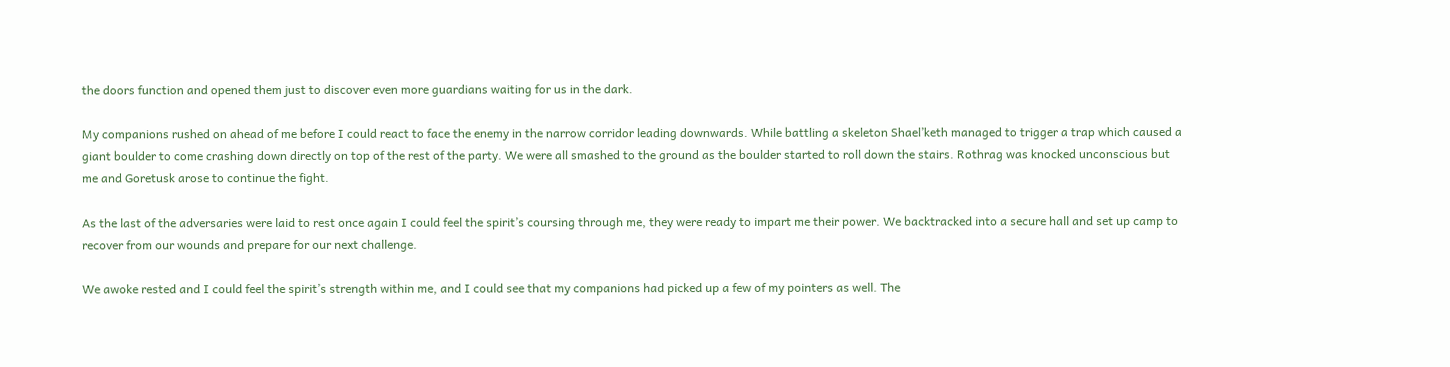the doors function and opened them just to discover even more guardians waiting for us in the dark.

My companions rushed on ahead of me before I could react to face the enemy in the narrow corridor leading downwards. While battling a skeleton Shael’keth managed to trigger a trap which caused a giant boulder to come crashing down directly on top of the rest of the party. We were all smashed to the ground as the boulder started to roll down the stairs. Rothrag was knocked unconscious but me and Goretusk arose to continue the fight.

As the last of the adversaries were laid to rest once again I could feel the spirit’s coursing through me, they were ready to impart me their power. We backtracked into a secure hall and set up camp to recover from our wounds and prepare for our next challenge.

We awoke rested and I could feel the spirit’s strength within me, and I could see that my companions had picked up a few of my pointers as well. The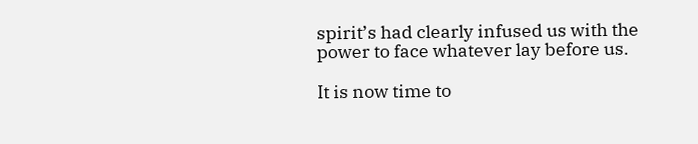spirit’s had clearly infused us with the power to face whatever lay before us.

It is now time to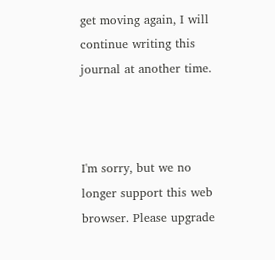get moving again, I will continue writing this journal at another time.



I'm sorry, but we no longer support this web browser. Please upgrade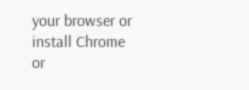your browser or install Chrome or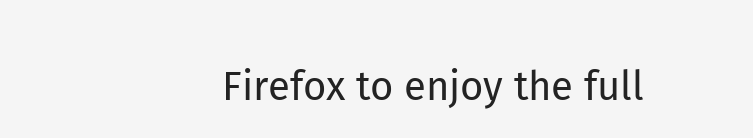Firefox to enjoy the full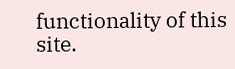functionality of this site.